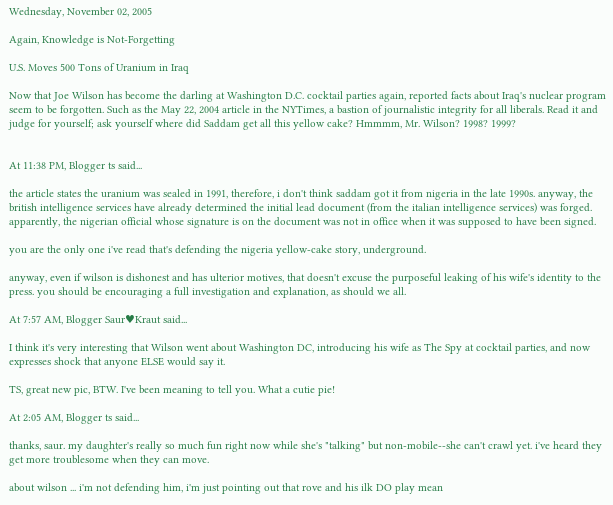Wednesday, November 02, 2005

Again, Knowledge is Not-Forgetting

U.S. Moves 500 Tons of Uranium in Iraq

Now that Joe Wilson has become the darling at Washington D.C. cocktail parties again, reported facts about Iraq's nuclear program seem to be forgotten. Such as the May 22, 2004 article in the NYTimes, a bastion of journalistic integrity for all liberals. Read it and judge for yourself; ask yourself where did Saddam get all this yellow cake? Hmmmm, Mr. Wilson? 1998? 1999?


At 11:38 PM, Blogger ts said...

the article states the uranium was sealed in 1991, therefore, i don't think saddam got it from nigeria in the late 1990s. anyway, the british intelligence services have already determined the initial lead document (from the italian intelligence services) was forged. apparently, the nigerian official whose signature is on the document was not in office when it was supposed to have been signed.

you are the only one i've read that's defending the nigeria yellow-cake story, underground.

anyway, even if wilson is dishonest and has ulterior motives, that doesn't excuse the purposeful leaking of his wife's identity to the press. you should be encouraging a full investigation and explanation, as should we all.

At 7:57 AM, Blogger Saur♥Kraut said...

I think it's very interesting that Wilson went about Washington DC, introducing his wife as The Spy at cocktail parties, and now expresses shock that anyone ELSE would say it.

TS, great new pic, BTW. I've been meaning to tell you. What a cutie pie!

At 2:05 AM, Blogger ts said...

thanks, saur. my daughter's really so much fun right now while she's "talking" but non-mobile--she can't crawl yet. i've heard they get more troublesome when they can move.

about wilson ... i'm not defending him, i'm just pointing out that rove and his ilk DO play mean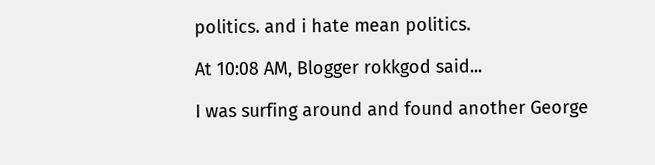politics. and i hate mean politics.

At 10:08 AM, Blogger rokkgod said...

I was surfing around and found another George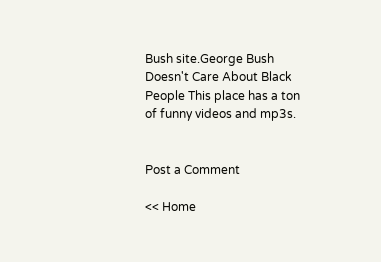Bush site.George Bush Doesn't Care About Black People This place has a ton of funny videos and mp3s.


Post a Comment

<< Home